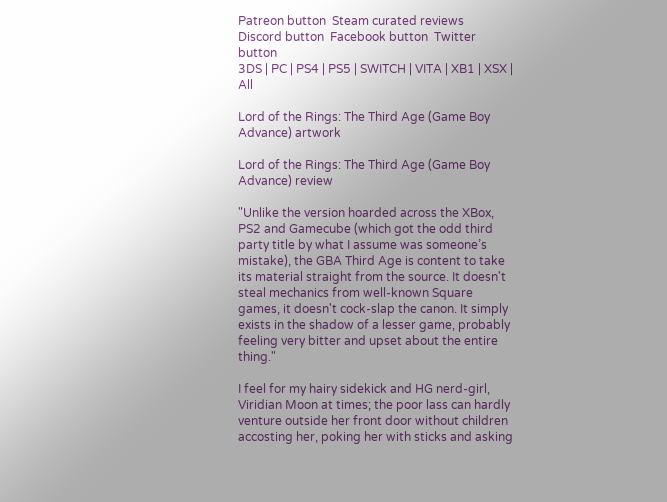Patreon button  Steam curated reviews  Discord button  Facebook button  Twitter button
3DS | PC | PS4 | PS5 | SWITCH | VITA | XB1 | XSX | All

Lord of the Rings: The Third Age (Game Boy Advance) artwork

Lord of the Rings: The Third Age (Game Boy Advance) review

"Unlike the version hoarded across the XBox, PS2 and Gamecube (which got the odd third party title by what I assume was someone’s mistake), the GBA Third Age is content to take its material straight from the source. It doesn't steal mechanics from well-known Square games, it doesn't cock-slap the canon. It simply exists in the shadow of a lesser game, probably feeling very bitter and upset about the entire thing."

I feel for my hairy sidekick and HG nerd-girl, Viridian Moon at times; the poor lass can hardly venture outside her front door without children accosting her, poking her with sticks and asking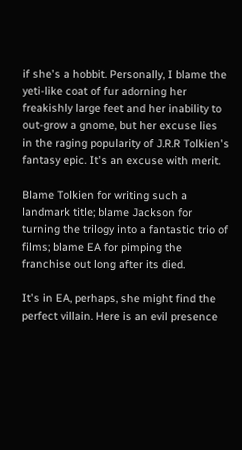if she's a hobbit. Personally, I blame the yeti-like coat of fur adorning her freakishly large feet and her inability to out-grow a gnome, but her excuse lies in the raging popularity of J.R.R Tolkien's fantasy epic. It's an excuse with merit.

Blame Tolkien for writing such a landmark title; blame Jackson for turning the trilogy into a fantastic trio of films; blame EA for pimping the franchise out long after its died.

It's in EA, perhaps, she might find the perfect villain. Here is an evil presence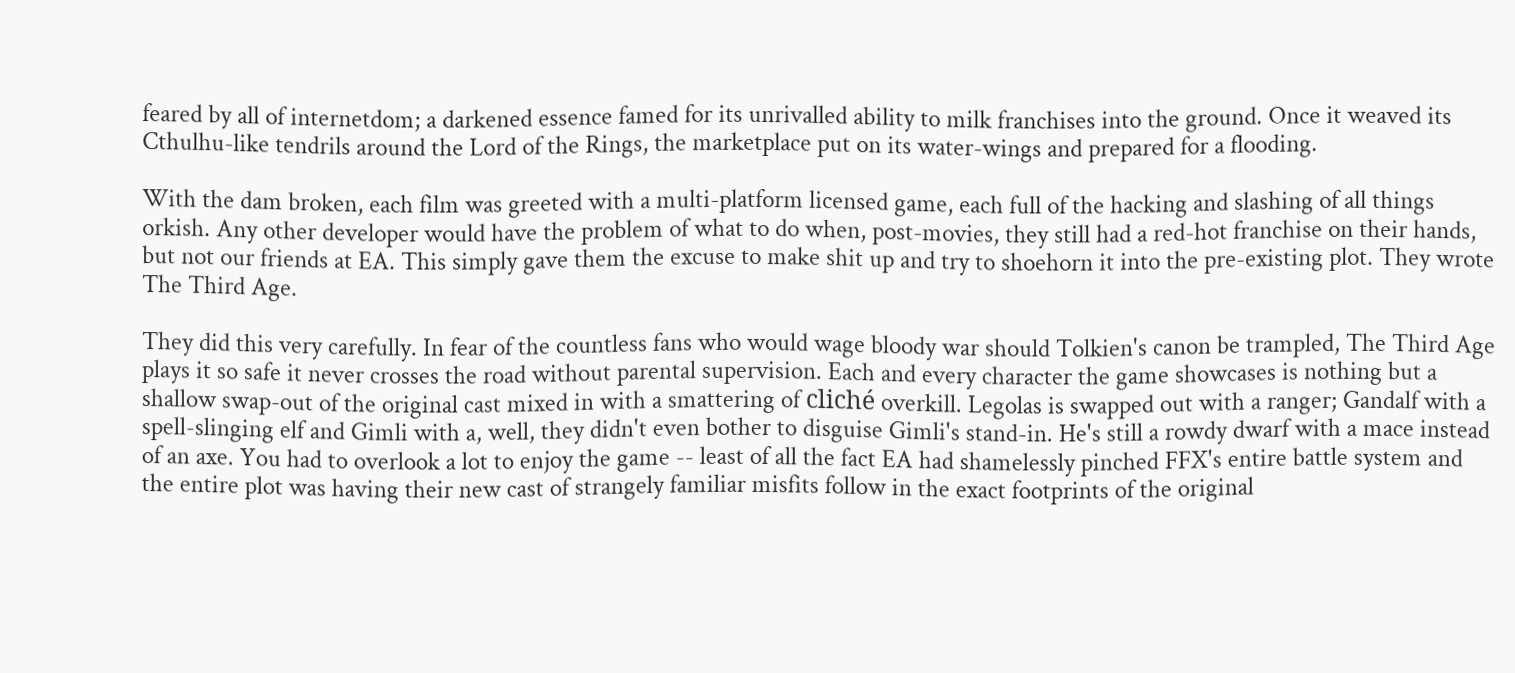feared by all of internetdom; a darkened essence famed for its unrivalled ability to milk franchises into the ground. Once it weaved its Cthulhu-like tendrils around the Lord of the Rings, the marketplace put on its water-wings and prepared for a flooding.

With the dam broken, each film was greeted with a multi-platform licensed game, each full of the hacking and slashing of all things orkish. Any other developer would have the problem of what to do when, post-movies, they still had a red-hot franchise on their hands, but not our friends at EA. This simply gave them the excuse to make shit up and try to shoehorn it into the pre-existing plot. They wrote The Third Age.

They did this very carefully. In fear of the countless fans who would wage bloody war should Tolkien's canon be trampled, The Third Age plays it so safe it never crosses the road without parental supervision. Each and every character the game showcases is nothing but a shallow swap-out of the original cast mixed in with a smattering of cliché overkill. Legolas is swapped out with a ranger; Gandalf with a spell-slinging elf and Gimli with a, well, they didn't even bother to disguise Gimli's stand-in. He's still a rowdy dwarf with a mace instead of an axe. You had to overlook a lot to enjoy the game -- least of all the fact EA had shamelessly pinched FFX's entire battle system and the entire plot was having their new cast of strangely familiar misfits follow in the exact footprints of the original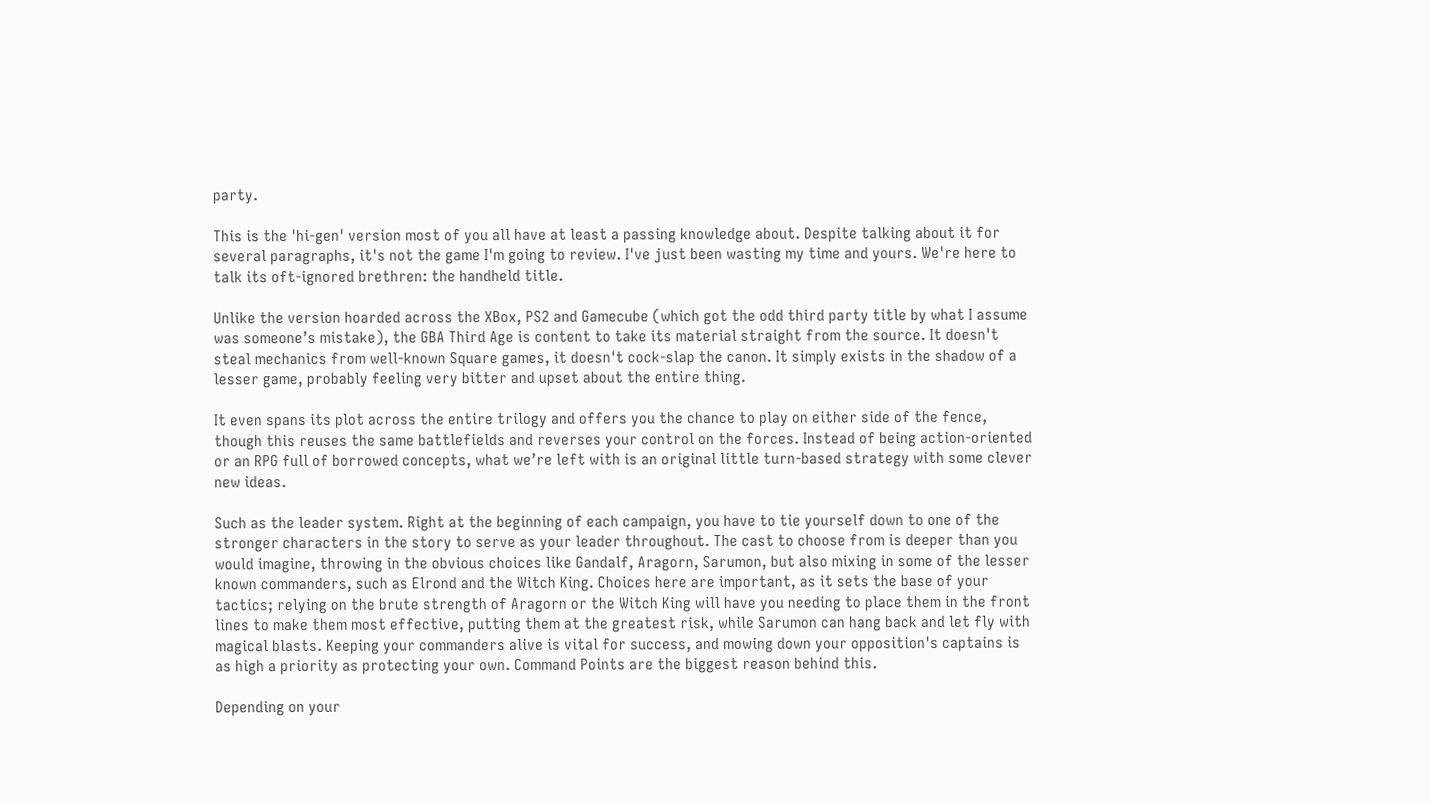party.

This is the 'hi-gen' version most of you all have at least a passing knowledge about. Despite talking about it for several paragraphs, it's not the game I'm going to review. I've just been wasting my time and yours. We're here to talk its oft-ignored brethren: the handheld title.

Unlike the version hoarded across the XBox, PS2 and Gamecube (which got the odd third party title by what I assume was someone’s mistake), the GBA Third Age is content to take its material straight from the source. It doesn't steal mechanics from well-known Square games, it doesn't cock-slap the canon. It simply exists in the shadow of a lesser game, probably feeling very bitter and upset about the entire thing.

It even spans its plot across the entire trilogy and offers you the chance to play on either side of the fence, though this reuses the same battlefields and reverses your control on the forces. Instead of being action-oriented or an RPG full of borrowed concepts, what we’re left with is an original little turn-based strategy with some clever new ideas.

Such as the leader system. Right at the beginning of each campaign, you have to tie yourself down to one of the stronger characters in the story to serve as your leader throughout. The cast to choose from is deeper than you would imagine, throwing in the obvious choices like Gandalf, Aragorn, Sarumon, but also mixing in some of the lesser known commanders, such as Elrond and the Witch King. Choices here are important, as it sets the base of your tactics; relying on the brute strength of Aragorn or the Witch King will have you needing to place them in the front lines to make them most effective, putting them at the greatest risk, while Sarumon can hang back and let fly with magical blasts. Keeping your commanders alive is vital for success, and mowing down your opposition's captains is as high a priority as protecting your own. Command Points are the biggest reason behind this.

Depending on your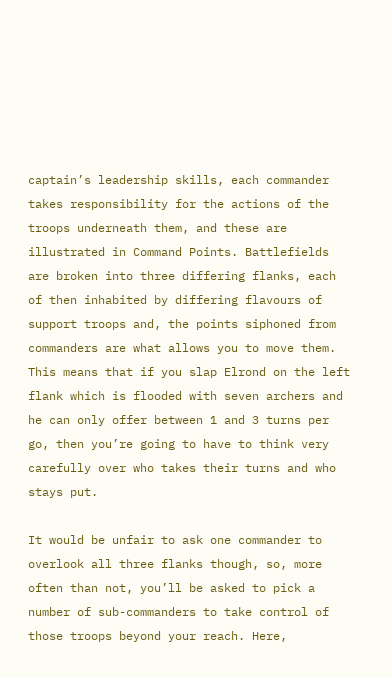captain’s leadership skills, each commander takes responsibility for the actions of the troops underneath them, and these are illustrated in Command Points. Battlefields are broken into three differing flanks, each of then inhabited by differing flavours of support troops and, the points siphoned from commanders are what allows you to move them. This means that if you slap Elrond on the left flank which is flooded with seven archers and he can only offer between 1 and 3 turns per go, then you’re going to have to think very carefully over who takes their turns and who stays put.

It would be unfair to ask one commander to overlook all three flanks though, so, more often than not, you’ll be asked to pick a number of sub-commanders to take control of those troops beyond your reach. Here,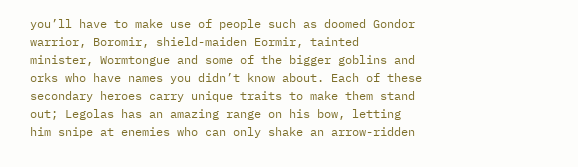you’ll have to make use of people such as doomed Gondor warrior, Boromir, shield-maiden Eormir, tainted minister, Wormtongue and some of the bigger goblins and orks who have names you didn’t know about. Each of these secondary heroes carry unique traits to make them stand out; Legolas has an amazing range on his bow, letting him snipe at enemies who can only shake an arrow-ridden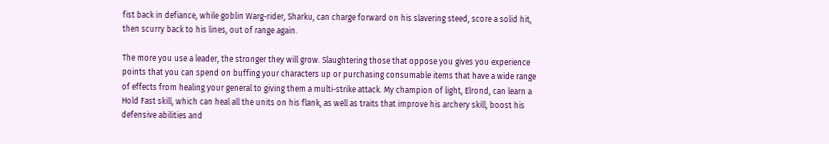fist back in defiance, while goblin Warg-rider, Sharku, can charge forward on his slavering steed, score a solid hit, then scurry back to his lines, out of range again.

The more you use a leader, the stronger they will grow. Slaughtering those that oppose you gives you experience points that you can spend on buffing your characters up or purchasing consumable items that have a wide range of effects from healing your general to giving them a multi-strike attack. My champion of light, Elrond, can learn a Hold Fast skill, which can heal all the units on his flank, as well as traits that improve his archery skill, boost his defensive abilities and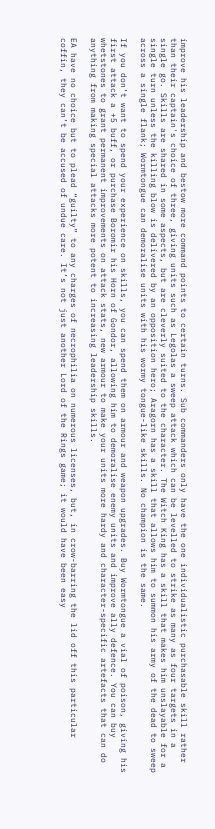improve his leadership and bestow more command points to certain turns. Sub commanders only have the one individualistic purchasable skill rather than their captain's choice of three, giving units such as Legolas a sweep attack which can be levelled to strike as many as four targets in a single go. Skills are shared in some aspects, but are cleverly suited to the character. The Witch King has a skill that makes him unslayable for a single turn unless the killing blow is delivered by an opposition hero; Aragorn has a skill that allows him to summon his army of the dead to sweep across a single flank; Wormtongue can demoralise units with his wormy tongue-like skills. No champion is the same.

If you don’t want to spend your experience on skills, you can spend them on armour and weapon upgrades. Buy Wormtongue a vial of poison, giving his first attack a +5 buff, or purchase Boromir his Horn of Gondor, allowing him to demoralise enemy units and improve ally defence. You can buy whetstones to grant permanent improvements on attack stats, new armour to make your units more hardy and character-specific artefacts that can do anything from making special attacks more potent to increasing leadership skills.

EA have no choice but to plead “guilty” to any charges of necrophilia on numerous licenses, but, in crow-barring the lid off this particular coffin, they can’t be accused of undue care. It’s not just another Lord of the Rings game; it would have been easy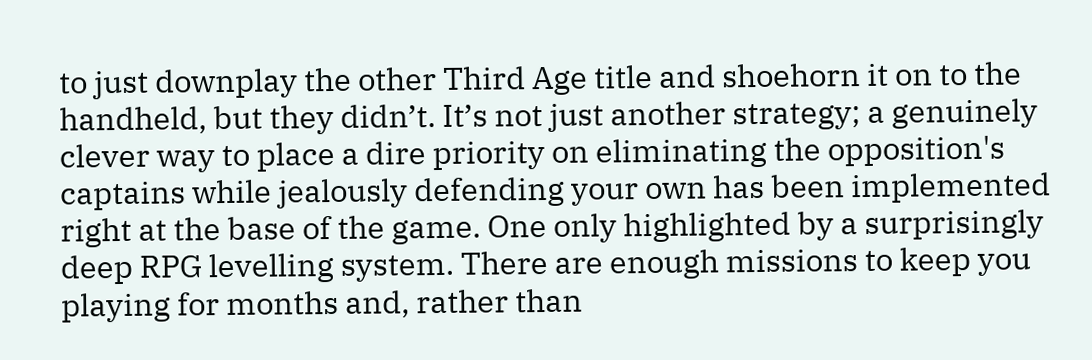to just downplay the other Third Age title and shoehorn it on to the handheld, but they didn’t. It’s not just another strategy; a genuinely clever way to place a dire priority on eliminating the opposition's captains while jealously defending your own has been implemented right at the base of the game. One only highlighted by a surprisingly deep RPG levelling system. There are enough missions to keep you playing for months and, rather than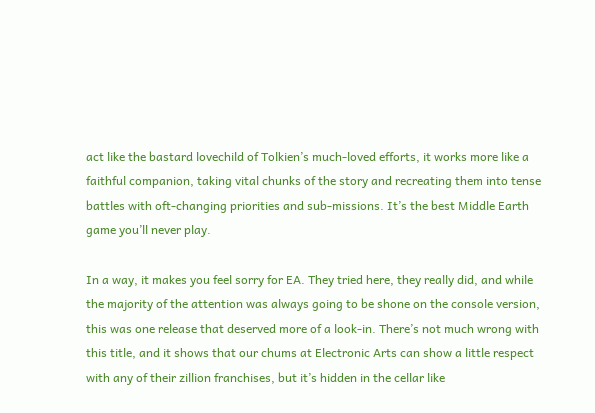act like the bastard lovechild of Tolkien’s much-loved efforts, it works more like a faithful companion, taking vital chunks of the story and recreating them into tense battles with oft-changing priorities and sub-missions. It’s the best Middle Earth game you’ll never play.

In a way, it makes you feel sorry for EA. They tried here, they really did, and while the majority of the attention was always going to be shone on the console version, this was one release that deserved more of a look-in. There’s not much wrong with this title, and it shows that our chums at Electronic Arts can show a little respect with any of their zillion franchises, but it’s hidden in the cellar like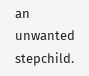an unwanted stepchild.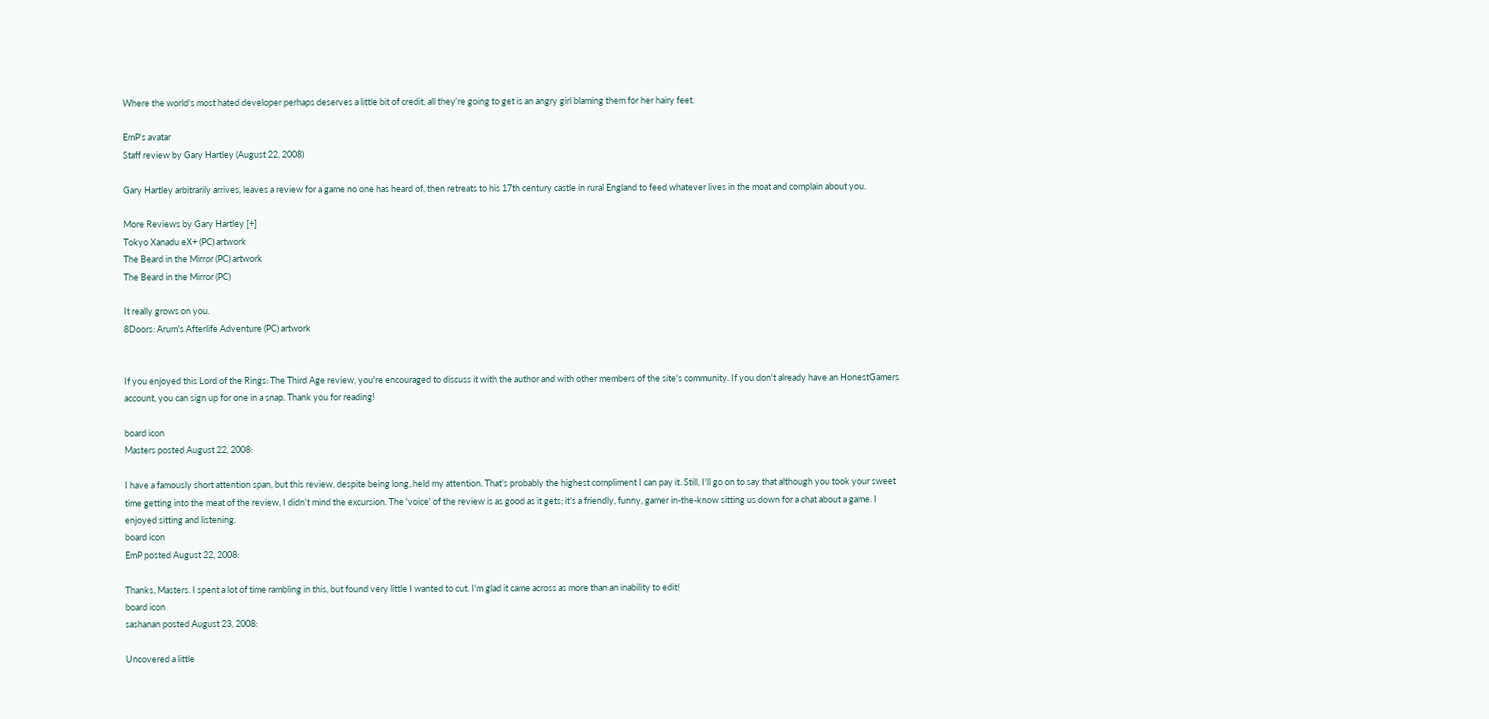Where the world's most hated developer perhaps deserves a little bit of credit, all they’re going to get is an angry girl blaming them for her hairy feet.

EmP's avatar
Staff review by Gary Hartley (August 22, 2008)

Gary Hartley arbitrarily arrives, leaves a review for a game no one has heard of, then retreats to his 17th century castle in rural England to feed whatever lives in the moat and complain about you.

More Reviews by Gary Hartley [+]
Tokyo Xanadu eX+ (PC) artwork
The Beard in the Mirror (PC) artwork
The Beard in the Mirror (PC)

It really grows on you.
8Doors: Arum's Afterlife Adventure (PC) artwork


If you enjoyed this Lord of the Rings: The Third Age review, you're encouraged to discuss it with the author and with other members of the site's community. If you don't already have an HonestGamers account, you can sign up for one in a snap. Thank you for reading!

board icon
Masters posted August 22, 2008:

I have a famously short attention span, but this review, despite being long, held my attention. That's probably the highest compliment I can pay it. Still, I'll go on to say that although you took your sweet time getting into the meat of the review, I didn't mind the excursion. The 'voice' of the review is as good as it gets; it's a friendly, funny, gamer in-the-know sitting us down for a chat about a game. I enjoyed sitting and listening.
board icon
EmP posted August 22, 2008:

Thanks, Masters. I spent a lot of time rambling in this, but found very little I wanted to cut. I'm glad it came across as more than an inability to edit!
board icon
sashanan posted August 23, 2008:

Uncovered a little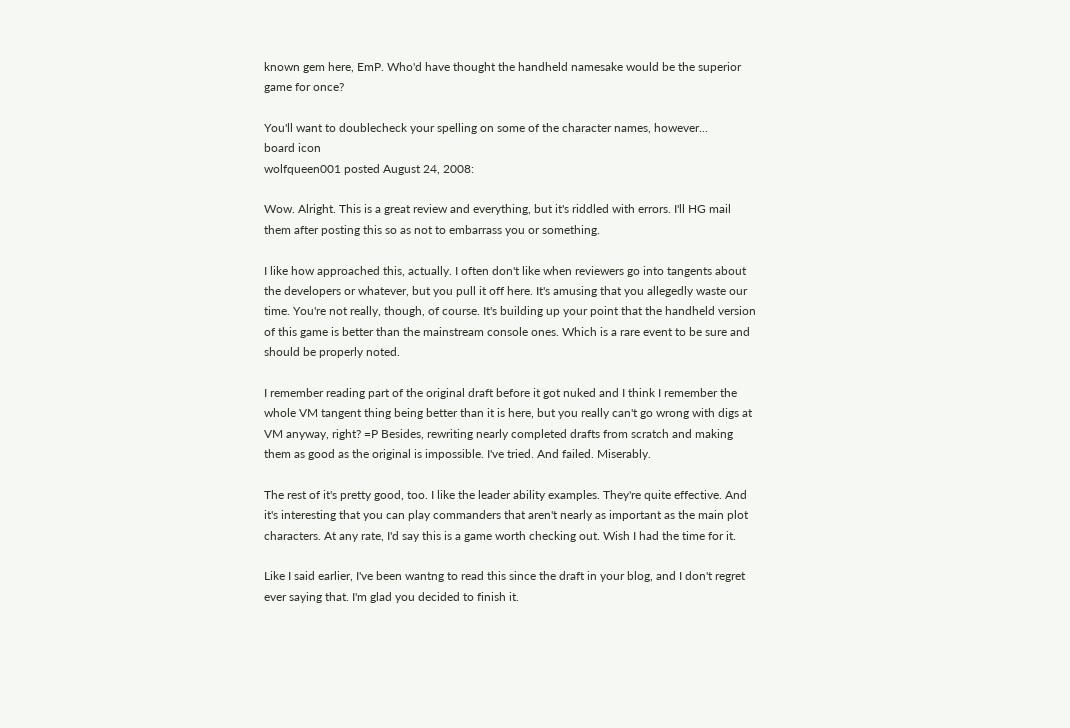known gem here, EmP. Who'd have thought the handheld namesake would be the superior game for once?

You'll want to doublecheck your spelling on some of the character names, however...
board icon
wolfqueen001 posted August 24, 2008:

Wow. Alright. This is a great review and everything, but it's riddled with errors. I'll HG mail them after posting this so as not to embarrass you or something.

I like how approached this, actually. I often don't like when reviewers go into tangents about the developers or whatever, but you pull it off here. It's amusing that you allegedly waste our time. You're not really, though, of course. It's building up your point that the handheld version of this game is better than the mainstream console ones. Which is a rare event to be sure and should be properly noted.

I remember reading part of the original draft before it got nuked and I think I remember the whole VM tangent thing being better than it is here, but you really can't go wrong with digs at VM anyway, right? =P Besides, rewriting nearly completed drafts from scratch and making them as good as the original is impossible. I've tried. And failed. Miserably.

The rest of it's pretty good, too. I like the leader ability examples. They're quite effective. And it's interesting that you can play commanders that aren't nearly as important as the main plot characters. At any rate, I'd say this is a game worth checking out. Wish I had the time for it.

Like I said earlier, I've been wantng to read this since the draft in your blog, and I don't regret ever saying that. I'm glad you decided to finish it.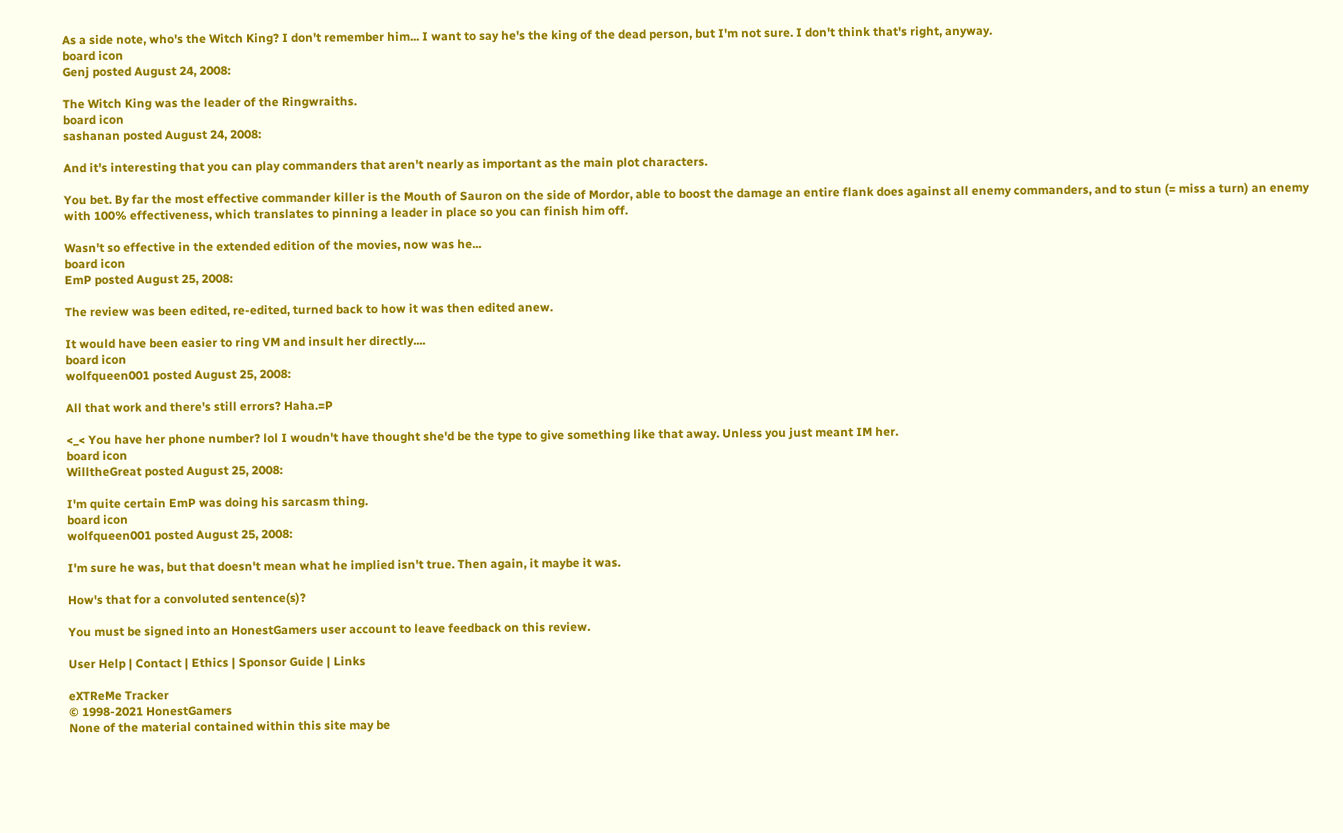As a side note, who's the Witch King? I don't remember him... I want to say he's the king of the dead person, but I'm not sure. I don't think that's right, anyway.
board icon
Genj posted August 24, 2008:

The Witch King was the leader of the Ringwraiths.
board icon
sashanan posted August 24, 2008:

And it's interesting that you can play commanders that aren't nearly as important as the main plot characters.

You bet. By far the most effective commander killer is the Mouth of Sauron on the side of Mordor, able to boost the damage an entire flank does against all enemy commanders, and to stun (= miss a turn) an enemy with 100% effectiveness, which translates to pinning a leader in place so you can finish him off.

Wasn't so effective in the extended edition of the movies, now was he...
board icon
EmP posted August 25, 2008:

The review was been edited, re-edited, turned back to how it was then edited anew.

It would have been easier to ring VM and insult her directly....
board icon
wolfqueen001 posted August 25, 2008:

All that work and there's still errors? Haha.=P

<_< You have her phone number? lol I woudn't have thought she'd be the type to give something like that away. Unless you just meant IM her.
board icon
WilltheGreat posted August 25, 2008:

I'm quite certain EmP was doing his sarcasm thing.
board icon
wolfqueen001 posted August 25, 2008:

I'm sure he was, but that doesn't mean what he implied isn't true. Then again, it maybe it was.

How's that for a convoluted sentence(s)?

You must be signed into an HonestGamers user account to leave feedback on this review.

User Help | Contact | Ethics | Sponsor Guide | Links

eXTReMe Tracker
© 1998-2021 HonestGamers
None of the material contained within this site may be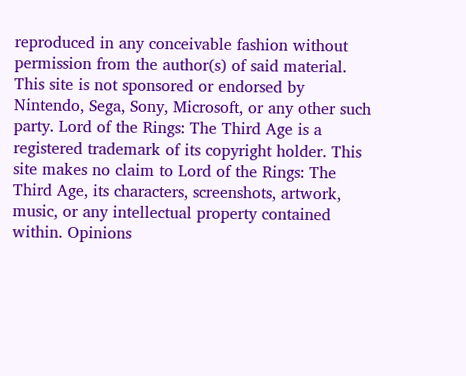reproduced in any conceivable fashion without permission from the author(s) of said material. This site is not sponsored or endorsed by Nintendo, Sega, Sony, Microsoft, or any other such party. Lord of the Rings: The Third Age is a registered trademark of its copyright holder. This site makes no claim to Lord of the Rings: The Third Age, its characters, screenshots, artwork, music, or any intellectual property contained within. Opinions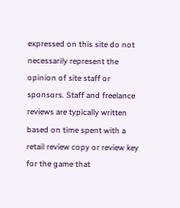expressed on this site do not necessarily represent the opinion of site staff or sponsors. Staff and freelance reviews are typically written based on time spent with a retail review copy or review key for the game that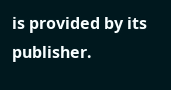is provided by its publisher.